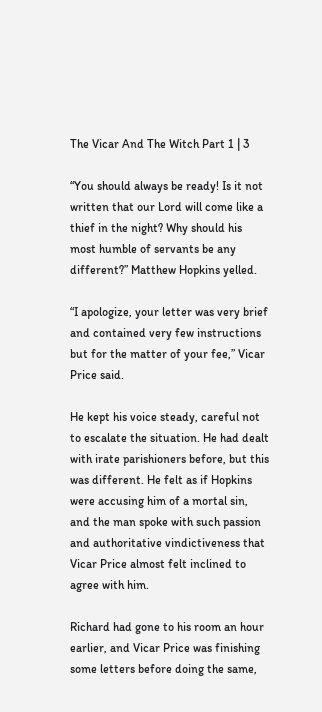The Vicar And The Witch Part 1 | 3

“You should always be ready! Is it not written that our Lord will come like a thief in the night? Why should his most humble of servants be any different?” Matthew Hopkins yelled.

“I apologize, your letter was very brief and contained very few instructions but for the matter of your fee,” Vicar Price said.

He kept his voice steady, careful not to escalate the situation. He had dealt with irate parishioners before, but this was different. He felt as if Hopkins were accusing him of a mortal sin, and the man spoke with such passion and authoritative vindictiveness that Vicar Price almost felt inclined to agree with him.

Richard had gone to his room an hour earlier, and Vicar Price was finishing some letters before doing the same,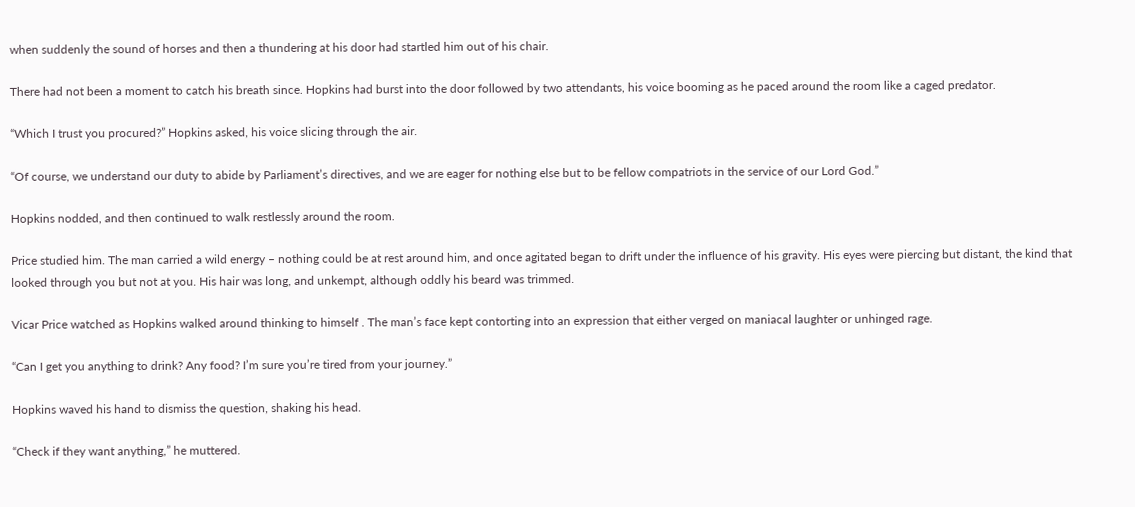when suddenly the sound of horses and then a thundering at his door had startled him out of his chair.

There had not been a moment to catch his breath since. Hopkins had burst into the door followed by two attendants, his voice booming as he paced around the room like a caged predator.

“Which I trust you procured?” Hopkins asked, his voice slicing through the air.

“Of course, we understand our duty to abide by Parliament’s directives, and we are eager for nothing else but to be fellow compatriots in the service of our Lord God.”

Hopkins nodded, and then continued to walk restlessly around the room.

Price studied him. The man carried a wild energy – nothing could be at rest around him, and once agitated began to drift under the influence of his gravity. His eyes were piercing but distant, the kind that looked through you but not at you. His hair was long, and unkempt, although oddly his beard was trimmed.

Vicar Price watched as Hopkins walked around thinking to himself . The man’s face kept contorting into an expression that either verged on maniacal laughter or unhinged rage.

“Can I get you anything to drink? Any food? I’m sure you’re tired from your journey.”

Hopkins waved his hand to dismiss the question, shaking his head.

“Check if they want anything,” he muttered.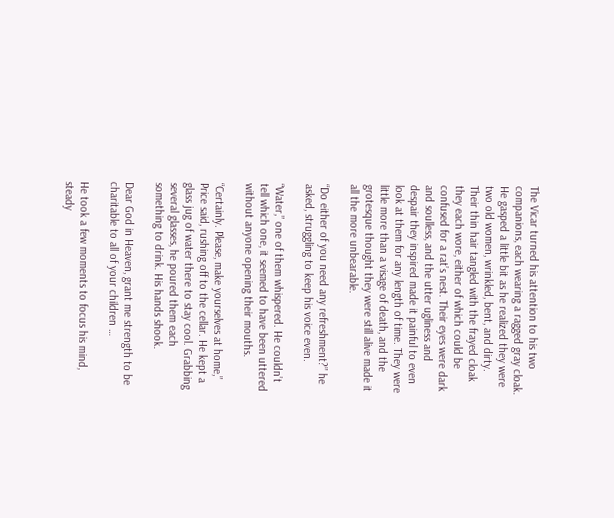The Vicar turned his attention to his two companions, each wearing a ragged gray cloak. He gasped a little bit as he realized they were two old women, wrinkled, bent, and dirty. Their thin hair tangled with the frayed cloak they each wore, either of which could be confused for a rat’s nest. Their eyes were dark and soulless, and the utter ugliness and despair they inspired made it painful to even look at them for any length of time. They were little more than a visage of death, and the grotesque thought they were still alive made it all the more unbearable.

“Do either of you need any refreshment?” he asked, struggling to keep his voice even.

“Water,” one of them whispered. He couldn’t tell which one, it seemed to have been uttered without anyone opening their mouths.

“Certainly. Please, make yourselves at home,” Price said, rushing off to the cellar. He kept a glass jug of water there to stay cool. Grabbing several glasses, he poured them each something to drink. His hands shook.

Dear God in Heaven, grant me strength to be charitable to all of your children …

He took a few moments to focus his mind, steady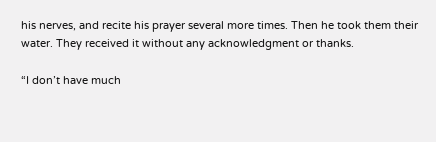his nerves, and recite his prayer several more times. Then he took them their water. They received it without any acknowledgment or thanks.

“I don’t have much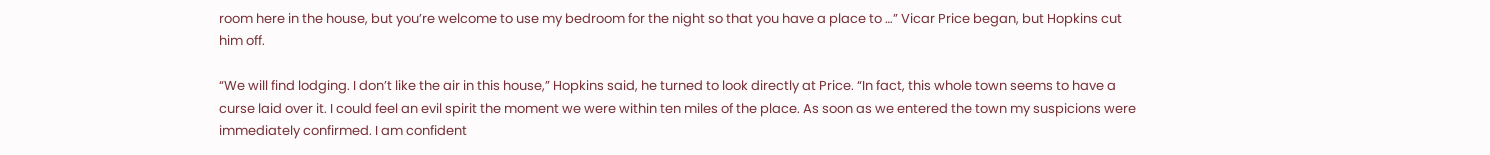room here in the house, but you’re welcome to use my bedroom for the night so that you have a place to …” Vicar Price began, but Hopkins cut him off.

“We will find lodging. I don’t like the air in this house,” Hopkins said, he turned to look directly at Price. “In fact, this whole town seems to have a curse laid over it. I could feel an evil spirit the moment we were within ten miles of the place. As soon as we entered the town my suspicions were immediately confirmed. I am confident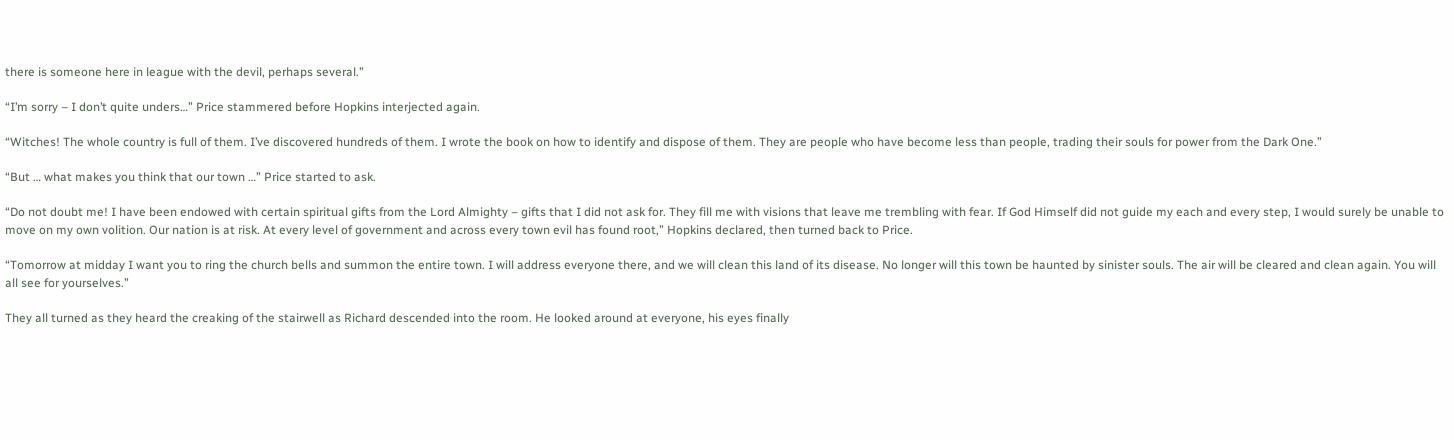there is someone here in league with the devil, perhaps several.”

“I’m sorry – I don’t quite unders…” Price stammered before Hopkins interjected again.

“Witches! The whole country is full of them. I’ve discovered hundreds of them. I wrote the book on how to identify and dispose of them. They are people who have become less than people, trading their souls for power from the Dark One.”

“But … what makes you think that our town …” Price started to ask.

“Do not doubt me! I have been endowed with certain spiritual gifts from the Lord Almighty – gifts that I did not ask for. They fill me with visions that leave me trembling with fear. If God Himself did not guide my each and every step, I would surely be unable to move on my own volition. Our nation is at risk. At every level of government and across every town evil has found root,” Hopkins declared, then turned back to Price.

“Tomorrow at midday I want you to ring the church bells and summon the entire town. I will address everyone there, and we will clean this land of its disease. No longer will this town be haunted by sinister souls. The air will be cleared and clean again. You will all see for yourselves.”

They all turned as they heard the creaking of the stairwell as Richard descended into the room. He looked around at everyone, his eyes finally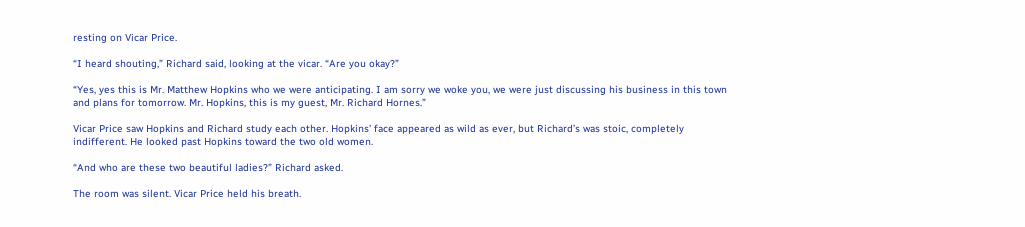resting on Vicar Price.

“I heard shouting,” Richard said, looking at the vicar. “Are you okay?”

“Yes, yes this is Mr. Matthew Hopkins who we were anticipating. I am sorry we woke you, we were just discussing his business in this town and plans for tomorrow. Mr. Hopkins, this is my guest, Mr. Richard Hornes.”

Vicar Price saw Hopkins and Richard study each other. Hopkins’ face appeared as wild as ever, but Richard’s was stoic, completely indifferent. He looked past Hopkins toward the two old women.

“And who are these two beautiful ladies?” Richard asked.

The room was silent. Vicar Price held his breath.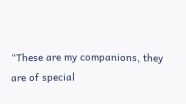“These are my companions, they are of special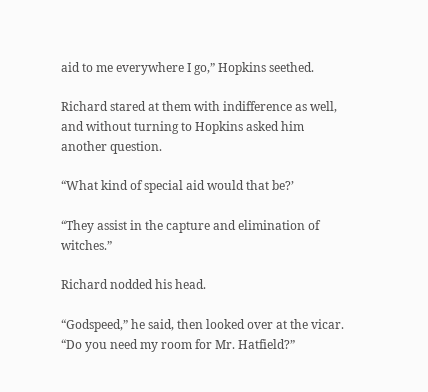aid to me everywhere I go,” Hopkins seethed.

Richard stared at them with indifference as well, and without turning to Hopkins asked him another question.

“What kind of special aid would that be?’

“They assist in the capture and elimination of witches.”

Richard nodded his head.

“Godspeed,” he said, then looked over at the vicar. “Do you need my room for Mr. Hatfield?”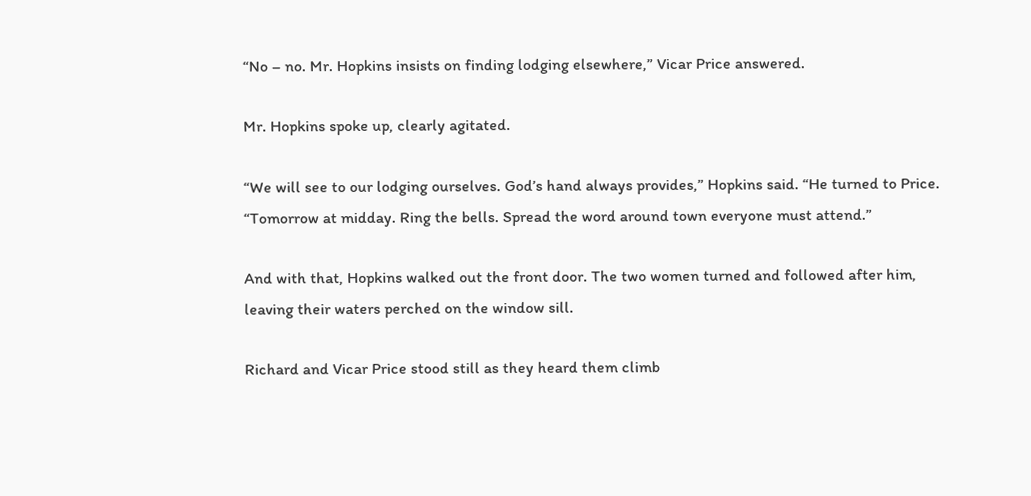“No – no. Mr. Hopkins insists on finding lodging elsewhere,” Vicar Price answered.

Mr. Hopkins spoke up, clearly agitated.

“We will see to our lodging ourselves. God’s hand always provides,” Hopkins said. “He turned to Price. “Tomorrow at midday. Ring the bells. Spread the word around town everyone must attend.”

And with that, Hopkins walked out the front door. The two women turned and followed after him, leaving their waters perched on the window sill.

Richard and Vicar Price stood still as they heard them climb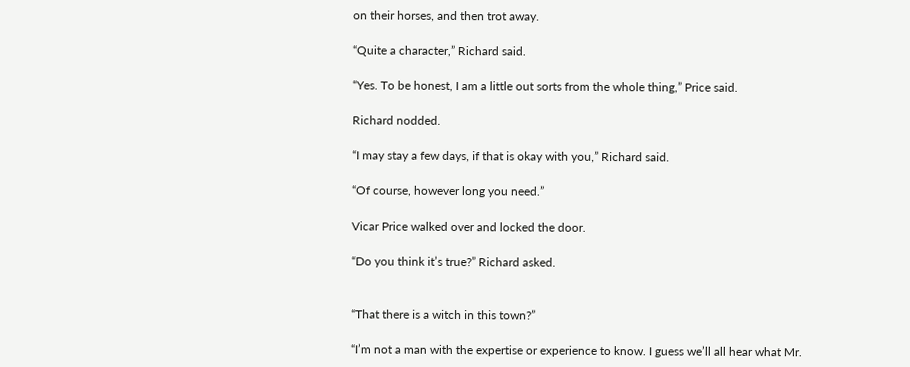on their horses, and then trot away.

“Quite a character,” Richard said.

“Yes. To be honest, I am a little out sorts from the whole thing,” Price said.

Richard nodded.

“I may stay a few days, if that is okay with you,” Richard said.

“Of course, however long you need.”

Vicar Price walked over and locked the door.

“Do you think it’s true?” Richard asked.


“That there is a witch in this town?”

“I’m not a man with the expertise or experience to know. I guess we’ll all hear what Mr.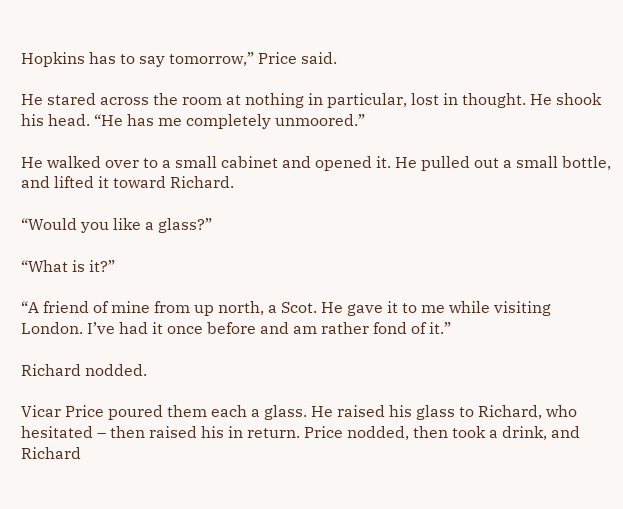Hopkins has to say tomorrow,” Price said.

He stared across the room at nothing in particular, lost in thought. He shook his head. “He has me completely unmoored.”

He walked over to a small cabinet and opened it. He pulled out a small bottle, and lifted it toward Richard.

“Would you like a glass?”

“What is it?”

“A friend of mine from up north, a Scot. He gave it to me while visiting London. I’ve had it once before and am rather fond of it.”

Richard nodded.

Vicar Price poured them each a glass. He raised his glass to Richard, who hesitated – then raised his in return. Price nodded, then took a drink, and Richard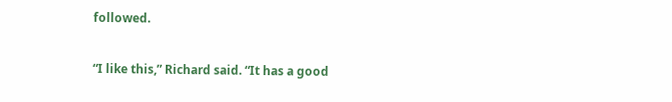followed.

“I like this,” Richard said. “It has a good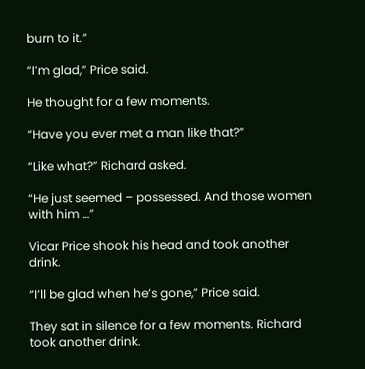burn to it.”

“I’m glad,” Price said.

He thought for a few moments.

“Have you ever met a man like that?”

“Like what?” Richard asked.

“He just seemed – possessed. And those women with him …”

Vicar Price shook his head and took another drink.

“I’ll be glad when he’s gone,” Price said.

They sat in silence for a few moments. Richard took another drink.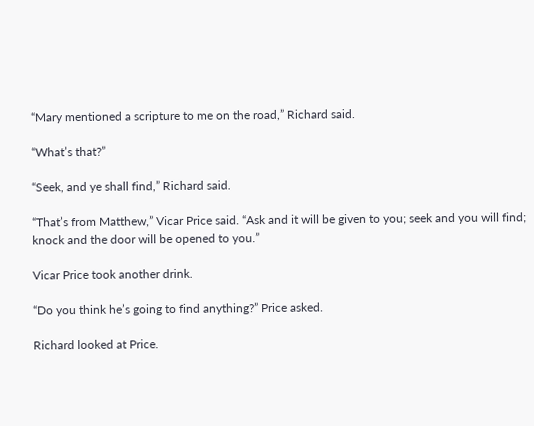“Mary mentioned a scripture to me on the road,” Richard said.

“What’s that?”

“Seek, and ye shall find,” Richard said.

“That’s from Matthew,” Vicar Price said. “Ask and it will be given to you; seek and you will find; knock and the door will be opened to you.”

Vicar Price took another drink.

“Do you think he’s going to find anything?” Price asked.

Richard looked at Price.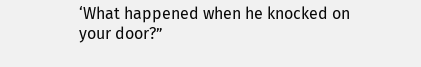‘What happened when he knocked on your door?”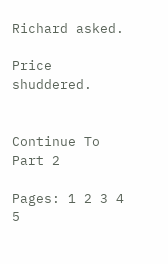Richard asked.

Price shuddered.


Continue To Part 2

Pages: 1 2 3 4 5